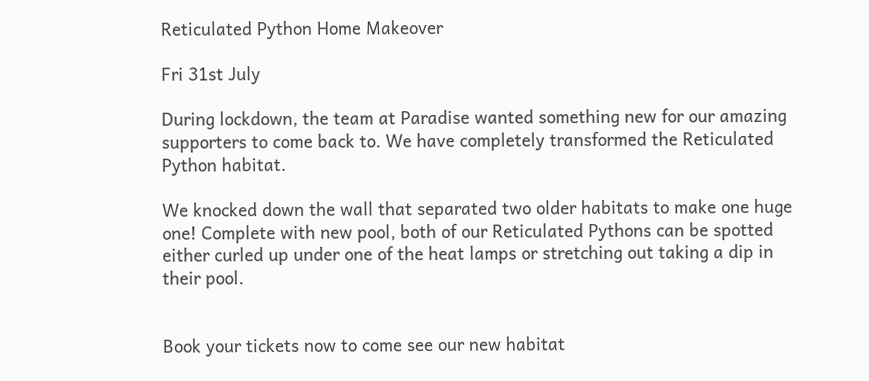Reticulated Python Home Makeover

Fri 31st July

During lockdown, the team at Paradise wanted something new for our amazing supporters to come back to. We have completely transformed the Reticulated Python habitat.

We knocked down the wall that separated two older habitats to make one huge one! Complete with new pool, both of our Reticulated Pythons can be spotted either curled up under one of the heat lamps or stretching out taking a dip in their pool.


Book your tickets now to come see our new habitat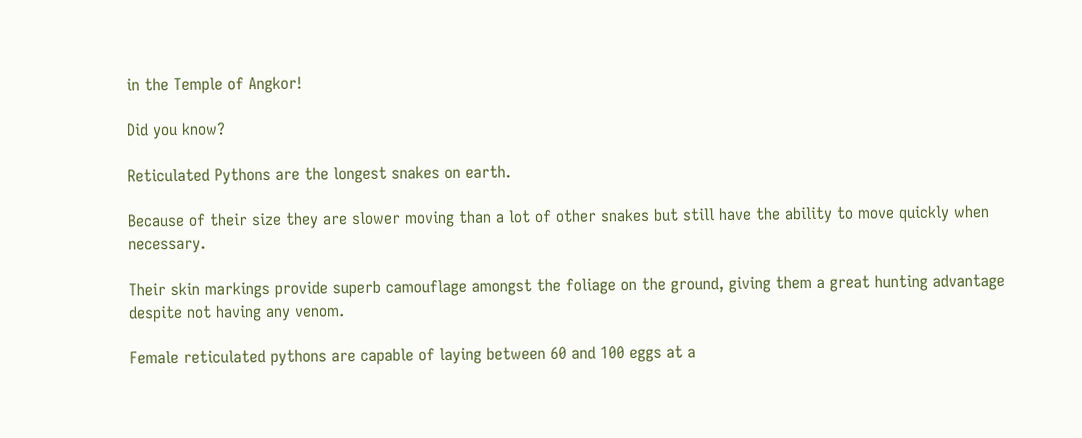in the Temple of Angkor!

Did you know?

Reticulated Pythons are the longest snakes on earth.

Because of their size they are slower moving than a lot of other snakes but still have the ability to move quickly when necessary.

Their skin markings provide superb camouflage amongst the foliage on the ground, giving them a great hunting advantage despite not having any venom.

Female reticulated pythons are capable of laying between 60 and 100 eggs at a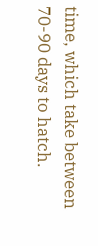time, which take between 70-90 days to hatch.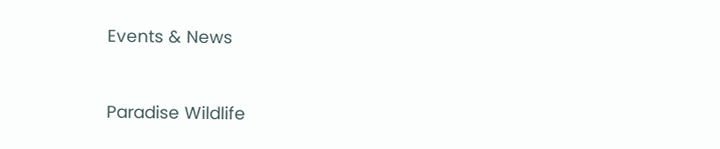Events & News


Paradise Wildlife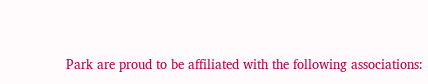Park are proud to be affiliated with the following associations: